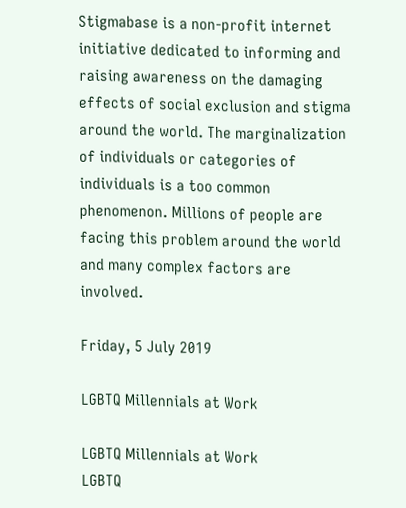Stigmabase is a non-profit internet initiative dedicated to informing and raising awareness on the damaging effects of social exclusion and stigma around the world. The marginalization of individuals or categories of individuals is a too common phenomenon. Millions of people are facing this problem around the world and many complex factors are involved.

Friday, 5 July 2019

LGBTQ Millennials at Work

LGBTQ Millennials at Work
LGBTQ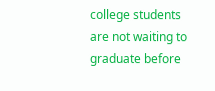college students are not waiting to graduate before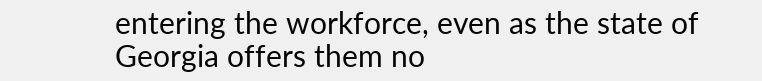entering the workforce, even as the state of Georgia offers them no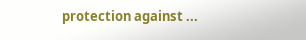protection against ...